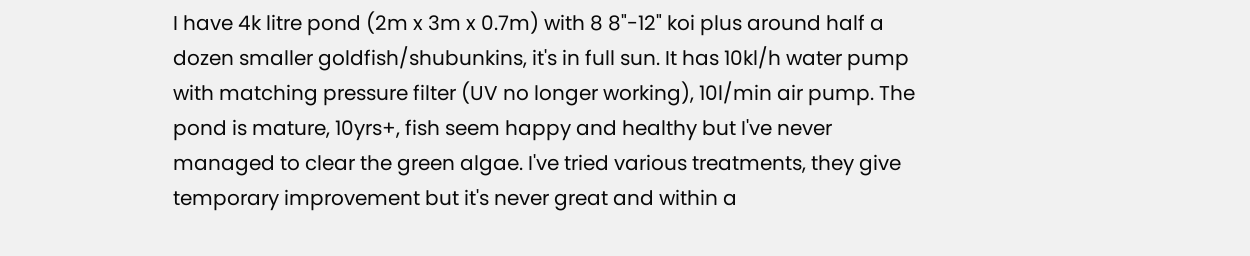I have 4k litre pond (2m x 3m x 0.7m) with 8 8"-12" koi plus around half a dozen smaller goldfish/shubunkins, it's in full sun. It has 10kl/h water pump with matching pressure filter (UV no longer working), 10l/min air pump. The pond is mature, 10yrs+, fish seem happy and healthy but I've never managed to clear the green algae. I've tried various treatments, they give temporary improvement but it's never great and within a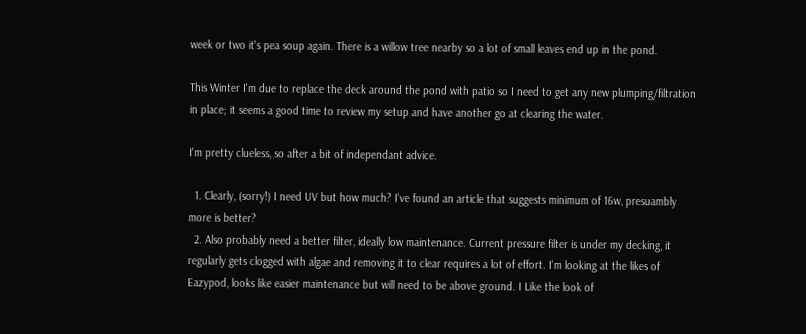week or two it's pea soup again. There is a willow tree nearby so a lot of small leaves end up in the pond.

This Winter I'm due to replace the deck around the pond with patio so I need to get any new plumping/filtration in place; it seems a good time to review my setup and have another go at clearing the water.

I'm pretty clueless, so after a bit of independant advice.

  1. Clearly, (sorry!) I need UV but how much? I've found an article that suggests minimum of 16w, presuambly more is better?
  2. Also probably need a better filter, ideally low maintenance. Current pressure filter is under my decking, it regularly gets clogged with algae and removing it to clear requires a lot of effort. I'm looking at the likes of Eazypod, looks like easier maintenance but will need to be above ground. I Like the look of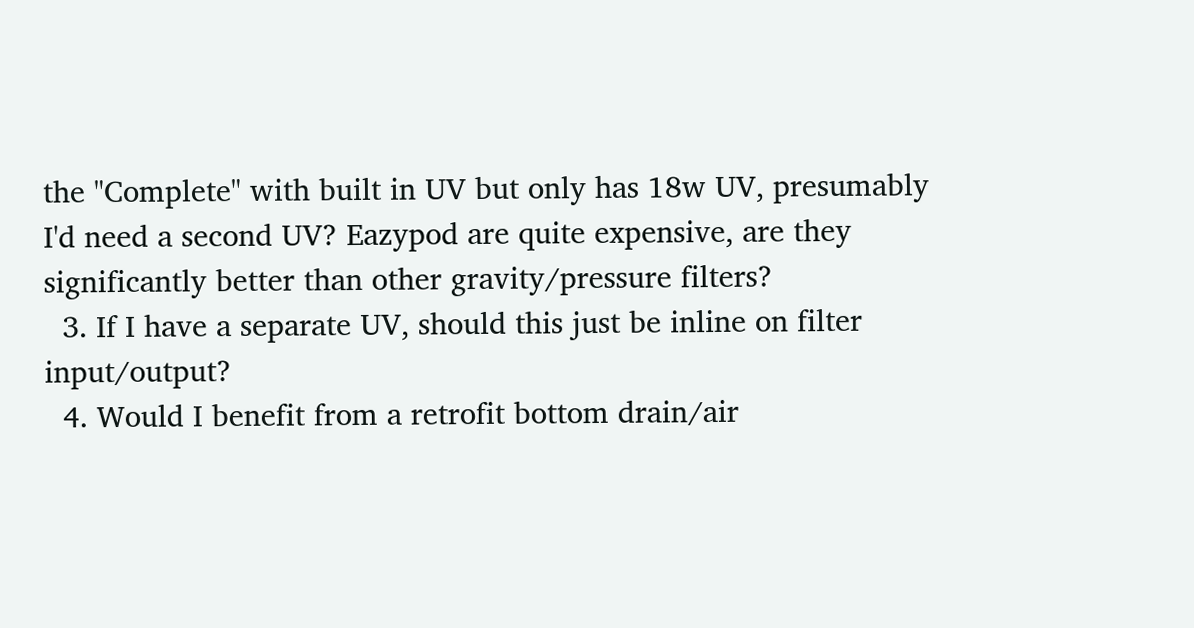the "Complete" with built in UV but only has 18w UV, presumably I'd need a second UV? Eazypod are quite expensive, are they significantly better than other gravity/pressure filters?
  3. If I have a separate UV, should this just be inline on filter input/output?
  4. Would I benefit from a retrofit bottom drain/air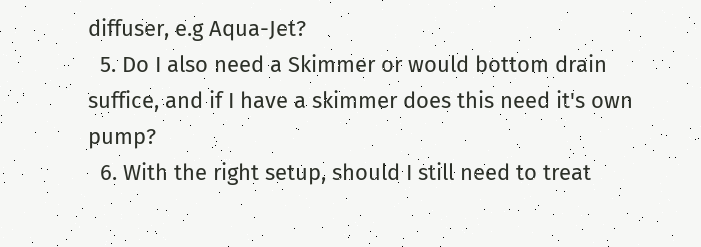diffuser, e.g Aqua-Jet?
  5. Do I also need a Skimmer or would bottom drain suffice, and if I have a skimmer does this need it's own pump?
  6. With the right setup, should I still need to treat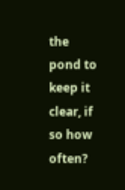the pond to keep it clear, if so how often?